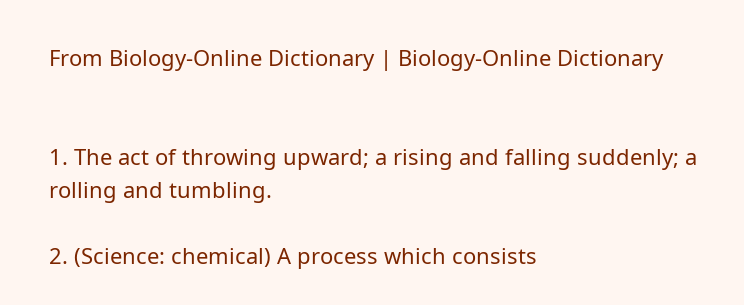From Biology-Online Dictionary | Biology-Online Dictionary


1. The act of throwing upward; a rising and falling suddenly; a rolling and tumbling.

2. (Science: chemical) A process which consists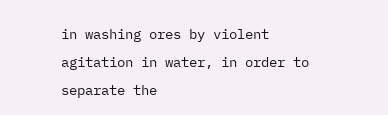in washing ores by violent agitation in water, in order to separate the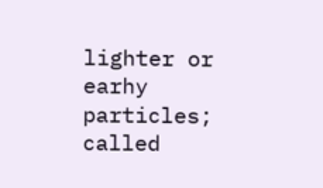lighter or earhy particles; called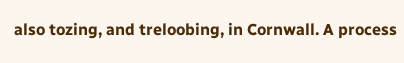also tozing, and treloobing, in Cornwall. A process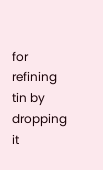for refining tin by dropping it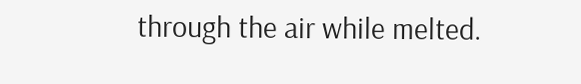through the air while melted.